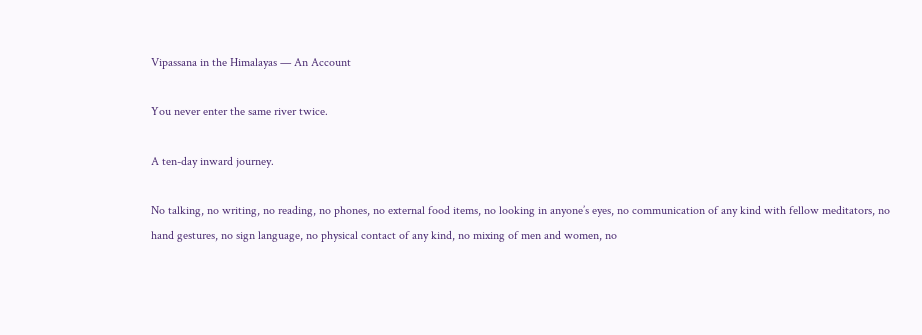Vipassana in the Himalayas — An Account

You never enter the same river twice.

A ten-day inward journey.

No talking, no writing, no reading, no phones, no external food items, no looking in anyone’s eyes, no communication of any kind with fellow meditators, no hand gestures, no sign language, no physical contact of any kind, no mixing of men and women, no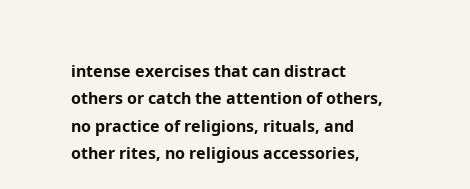intense exercises that can distract others or catch the attention of others, no practice of religions, rituals, and other rites, no religious accessories,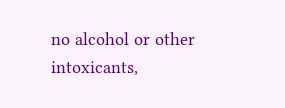no alcohol or other intoxicants,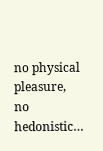no physical pleasure, no hedonistic…